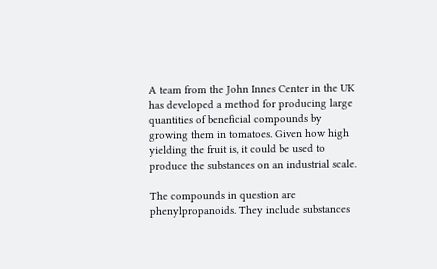A team from the John Innes Center in the UK has developed a method for producing large quantities of beneficial compounds by growing them in tomatoes. Given how high yielding the fruit is, it could be used to produce the substances on an industrial scale.

The compounds in question are phenylpropanoids. They include substances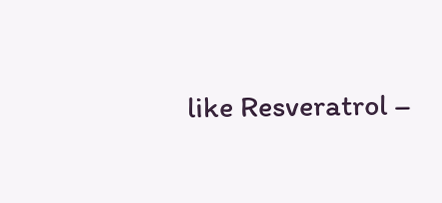like Resveratrol –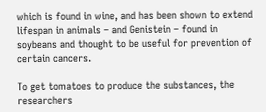which is found in wine, and has been shown to extend lifespan in animals – and Genistein – found in soybeans and thought to be useful for prevention of certain cancers.

To get tomatoes to produce the substances, the researchers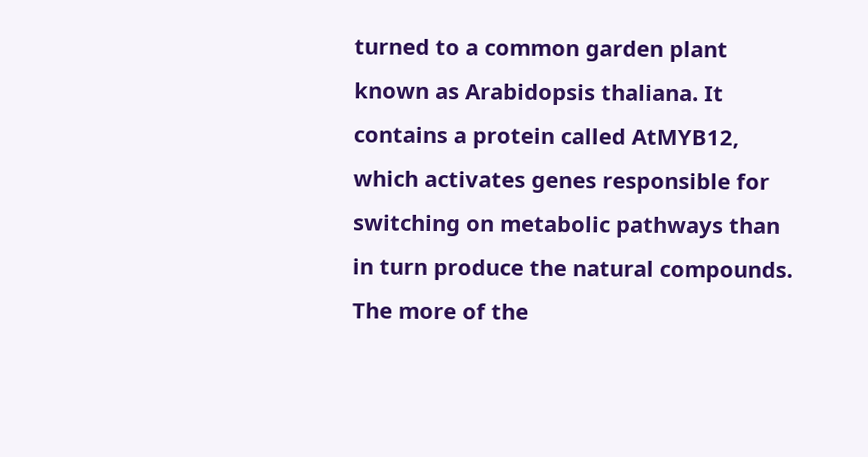turned to a common garden plant known as Arabidopsis thaliana. It contains a protein called AtMYB12, which activates genes responsible for switching on metabolic pathways than in turn produce the natural compounds. The more of the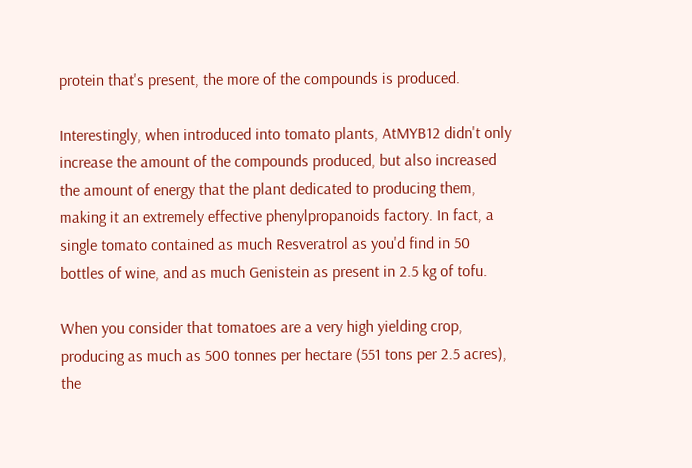protein that's present, the more of the compounds is produced.

Interestingly, when introduced into tomato plants, AtMYB12 didn't only increase the amount of the compounds produced, but also increased the amount of energy that the plant dedicated to producing them, making it an extremely effective phenylpropanoids factory. In fact, a single tomato contained as much Resveratrol as you'd find in 50 bottles of wine, and as much Genistein as present in 2.5 kg of tofu.

When you consider that tomatoes are a very high yielding crop, producing as much as 500 tonnes per hectare (551 tons per 2.5 acres), the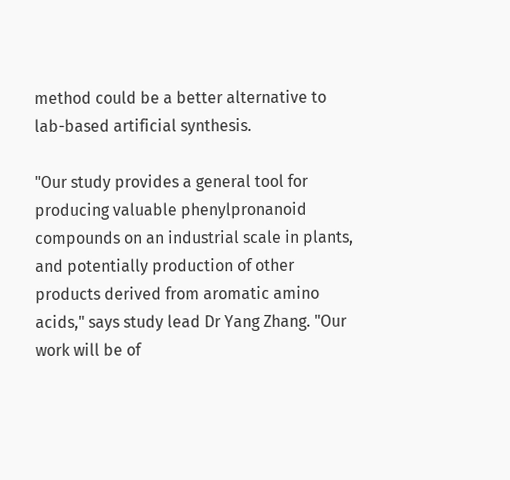method could be a better alternative to lab-based artificial synthesis.

"Our study provides a general tool for producing valuable phenylpronanoid compounds on an industrial scale in plants, and potentially production of other products derived from aromatic amino acids," says study lead Dr Yang Zhang. "Our work will be of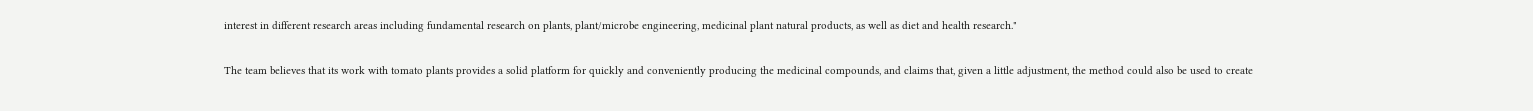interest in different research areas including fundamental research on plants, plant/microbe engineering, medicinal plant natural products, as well as diet and health research."

The team believes that its work with tomato plants provides a solid platform for quickly and conveniently producing the medicinal compounds, and claims that, given a little adjustment, the method could also be used to create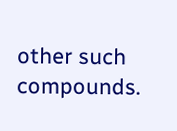other such compounds.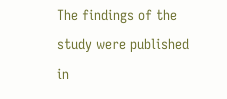The findings of the study were published in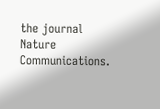the journal Nature Communications.